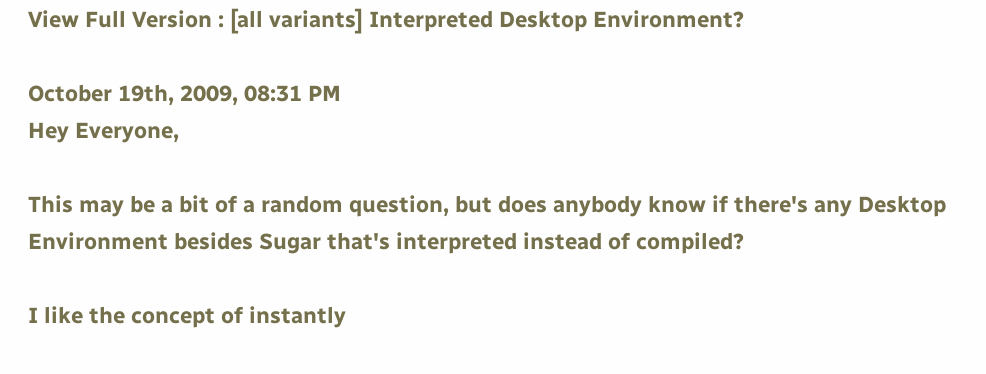View Full Version : [all variants] Interpreted Desktop Environment?

October 19th, 2009, 08:31 PM
Hey Everyone,

This may be a bit of a random question, but does anybody know if there's any Desktop Environment besides Sugar that's interpreted instead of compiled?

I like the concept of instantly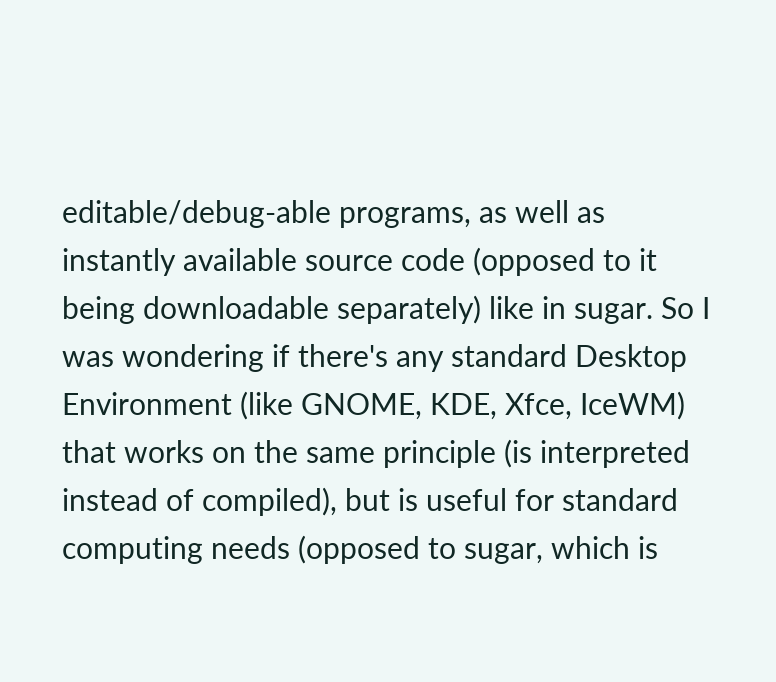editable/debug-able programs, as well as instantly available source code (opposed to it being downloadable separately) like in sugar. So I was wondering if there's any standard Desktop Environment (like GNOME, KDE, Xfce, IceWM) that works on the same principle (is interpreted instead of compiled), but is useful for standard computing needs (opposed to sugar, which is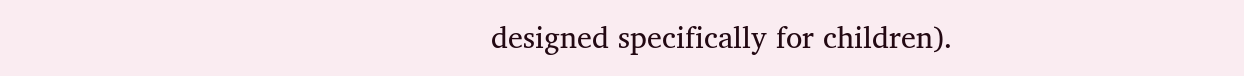designed specifically for children).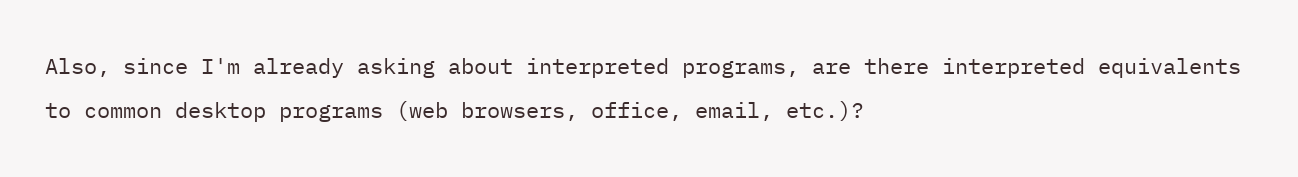Also, since I'm already asking about interpreted programs, are there interpreted equivalents to common desktop programs (web browsers, office, email, etc.)?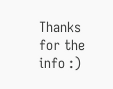Thanks for the info :)